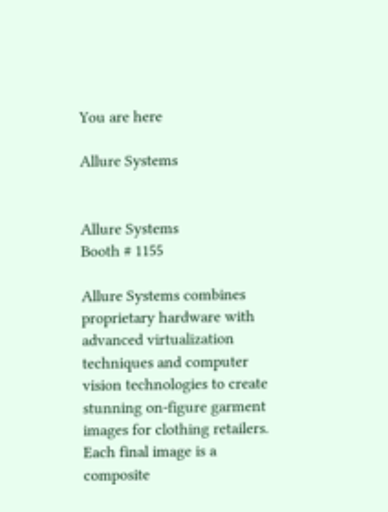You are here

Allure Systems


Allure Systems
Booth # 1155

Allure Systems combines proprietary hardware with advanced virtualization techniques and computer vision technologies to create stunning on-figure garment images for clothing retailers.  Each final image is a composite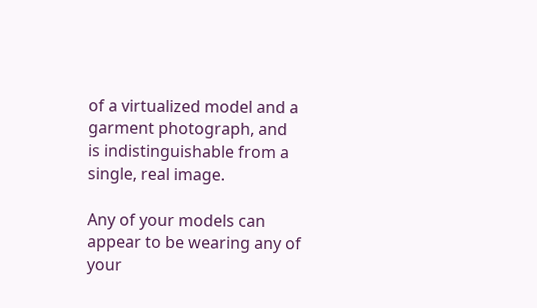of a virtualized model and a garment photograph, and is indistinguishable from a single, real image.

Any of your models can appear to be wearing any of your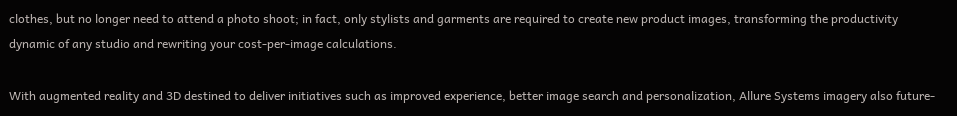clothes, but no longer need to attend a photo shoot; in fact, only stylists and garments are required to create new product images, transforming the productivity dynamic of any studio and rewriting your cost-per-image calculations.

With augmented reality and 3D destined to deliver initiatives such as improved experience, better image search and personalization, Allure Systems imagery also future-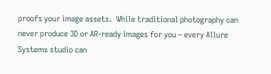proofs your image assets.  While traditional photography can never produce 3D or AR-ready images for you – every Allure Systems studio can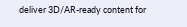deliver 3D/AR-ready content for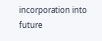incorporation into future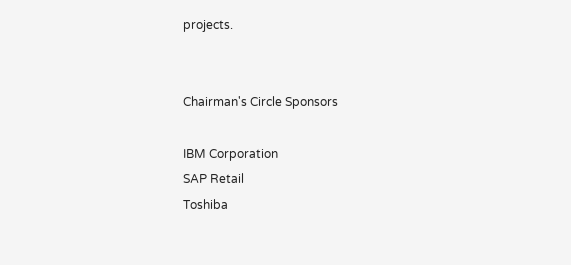projects.


Chairman's Circle Sponsors

IBM Corporation
SAP Retail
Toshiba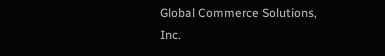Global Commerce Solutions, Inc.